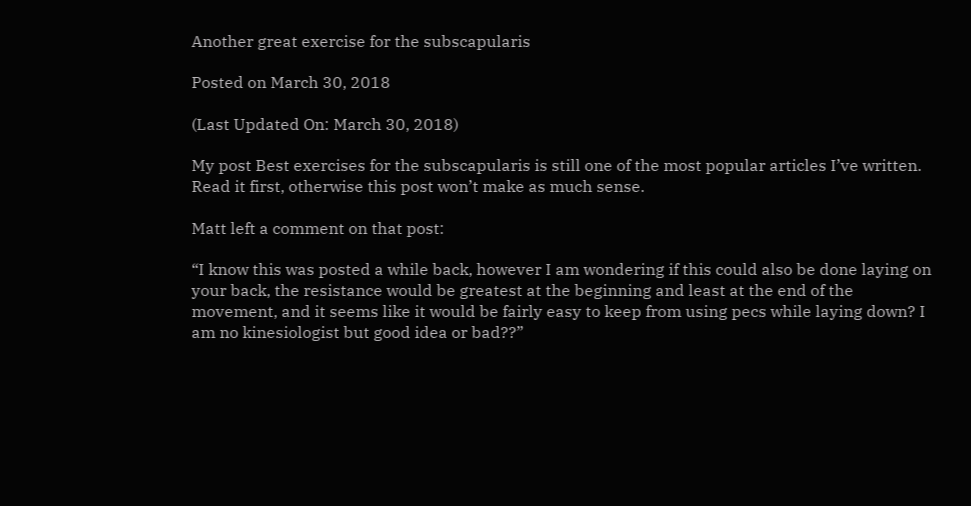Another great exercise for the subscapularis

Posted on March 30, 2018

(Last Updated On: March 30, 2018)

My post Best exercises for the subscapularis is still one of the most popular articles I’ve written. Read it first, otherwise this post won’t make as much sense.

Matt left a comment on that post:

“I know this was posted a while back, however I am wondering if this could also be done laying on your back, the resistance would be greatest at the beginning and least at the end of the movement, and it seems like it would be fairly easy to keep from using pecs while laying down? I am no kinesiologist but good idea or bad??”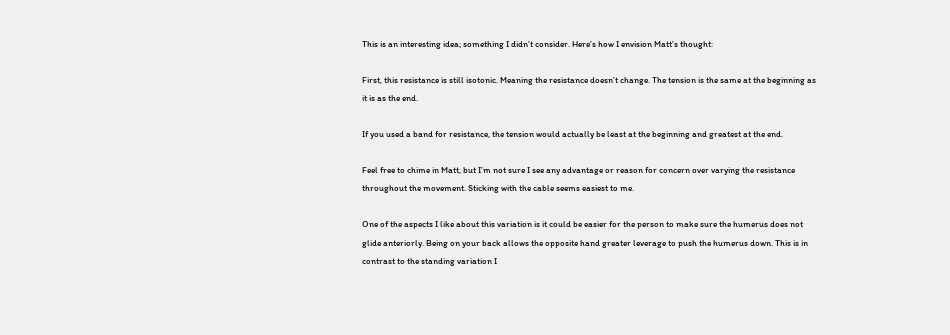This is an interesting idea; something I didn’t consider. Here’s how I envision Matt’s thought:

First, this resistance is still isotonic. Meaning the resistance doesn’t change. The tension is the same at the beginning as it is as the end.

If you used a band for resistance, the tension would actually be least at the beginning and greatest at the end.

Feel free to chime in Matt, but I’m not sure I see any advantage or reason for concern over varying the resistance throughout the movement. Sticking with the cable seems easiest to me.

One of the aspects I like about this variation is it could be easier for the person to make sure the humerus does not glide anteriorly. Being on your back allows the opposite hand greater leverage to push the humerus down. This is in contrast to the standing variation I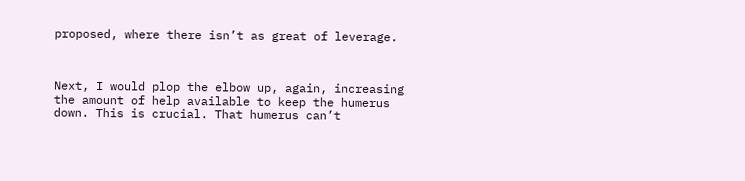proposed, where there isn’t as great of leverage.



Next, I would plop the elbow up, again, increasing the amount of help available to keep the humerus down. This is crucial. That humerus can’t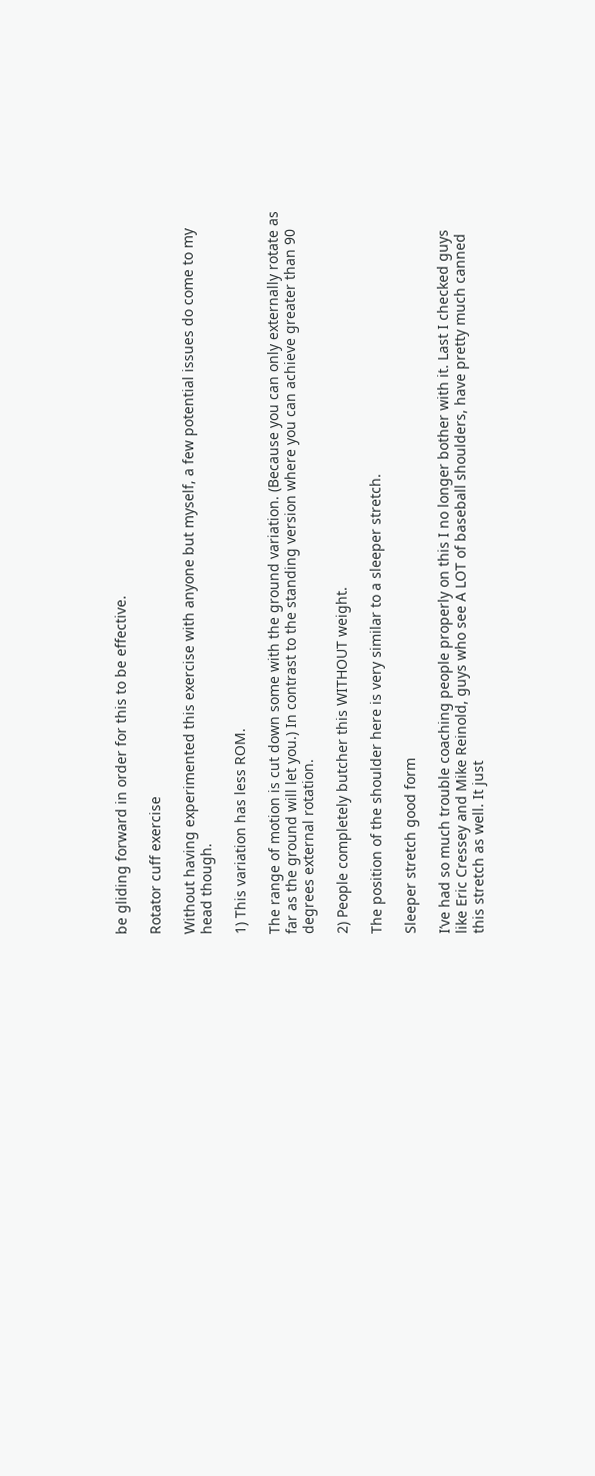be gliding forward in order for this to be effective.

Rotator cuff exercise

Without having experimented this exercise with anyone but myself, a few potential issues do come to my head though.

1) This variation has less ROM.

The range of motion is cut down some with the ground variation. (Because you can only externally rotate as far as the ground will let you.) In contrast to the standing version where you can achieve greater than 90 degrees external rotation.

2) People completely butcher this WITHOUT weight.

The position of the shoulder here is very similar to a sleeper stretch.

Sleeper stretch good form

I’ve had so much trouble coaching people properly on this I no longer bother with it. Last I checked guys like Eric Cressey and Mike Reinold, guys who see A LOT of baseball shoulders, have pretty much canned this stretch as well. It just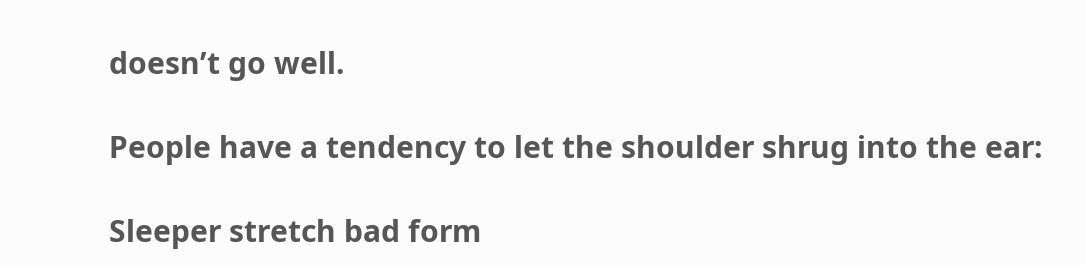doesn’t go well.

People have a tendency to let the shoulder shrug into the ear:

Sleeper stretch bad form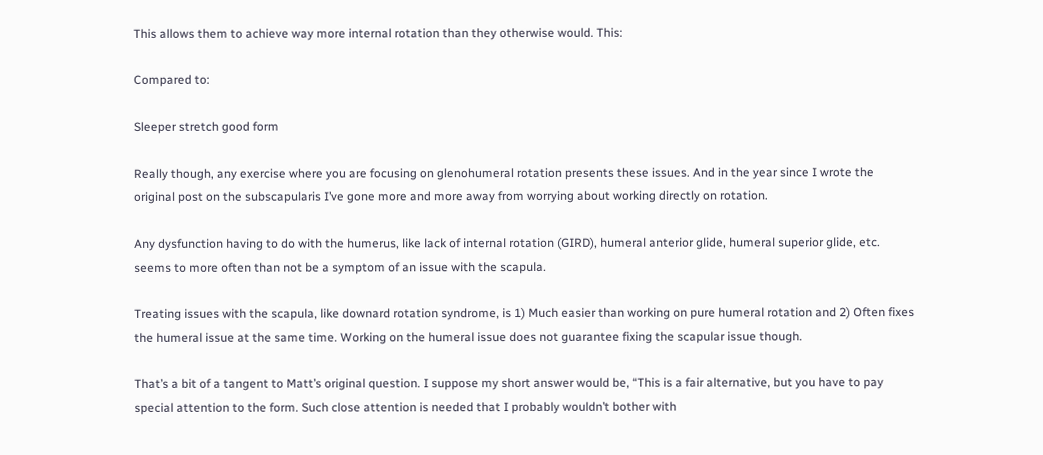This allows them to achieve way more internal rotation than they otherwise would. This:

Compared to:

Sleeper stretch good form

Really though, any exercise where you are focusing on glenohumeral rotation presents these issues. And in the year since I wrote the original post on the subscapularis I’ve gone more and more away from worrying about working directly on rotation.

Any dysfunction having to do with the humerus, like lack of internal rotation (GIRD), humeral anterior glide, humeral superior glide, etc. seems to more often than not be a symptom of an issue with the scapula.

Treating issues with the scapula, like downard rotation syndrome, is 1) Much easier than working on pure humeral rotation and 2) Often fixes the humeral issue at the same time. Working on the humeral issue does not guarantee fixing the scapular issue though.

That’s a bit of a tangent to Matt’s original question. I suppose my short answer would be, “This is a fair alternative, but you have to pay special attention to the form. Such close attention is needed that I probably wouldn’t bother with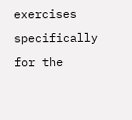exercises specifically for the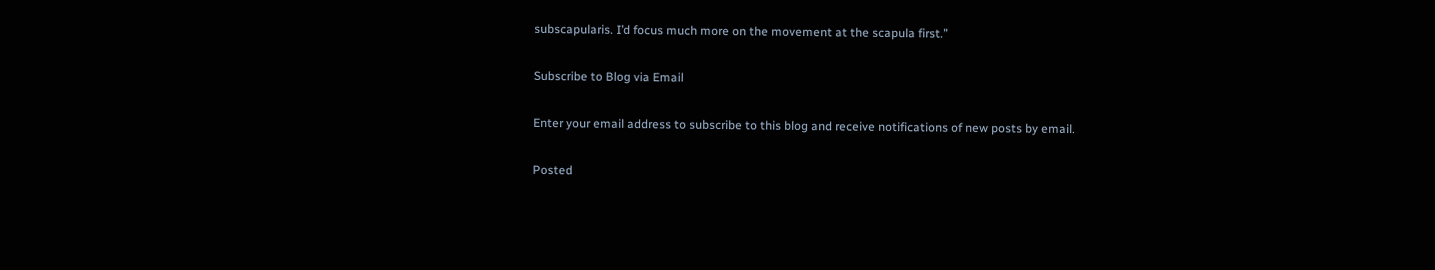subscapularis. I’d focus much more on the movement at the scapula first.”

Subscribe to Blog via Email

Enter your email address to subscribe to this blog and receive notifications of new posts by email.

Posted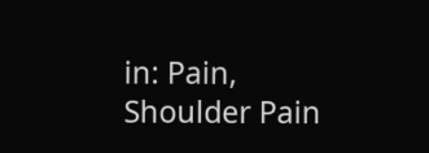in: Pain, Shoulder Pain